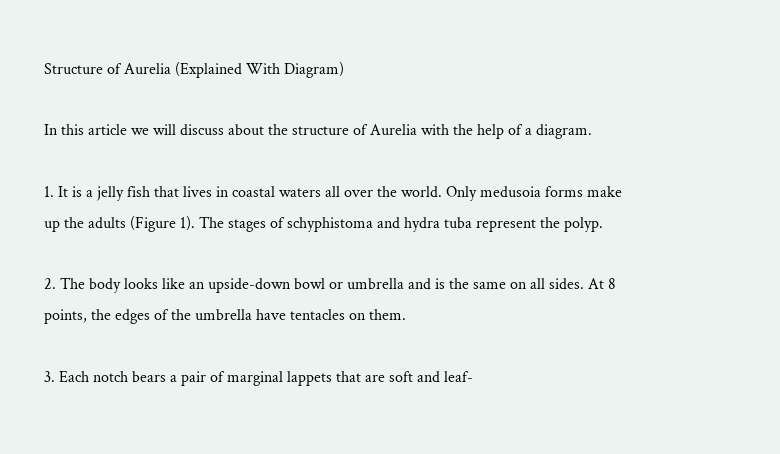Structure of Aurelia (Explained With Diagram)

In this article we will discuss about the structure of Aurelia with the help of a diagram.

1. It is a jelly fish that lives in coastal waters all over the world. Only medusoia forms make up the adults (Figure 1). The stages of schyphistoma and hydra tuba represent the polyp.

2. The body looks like an upside-down bowl or umbrella and is the same on all sides. At 8 points, the edges of the umbrella have tentacles on them.

3. Each notch bears a pair of marginal lappets that are soft and leaf-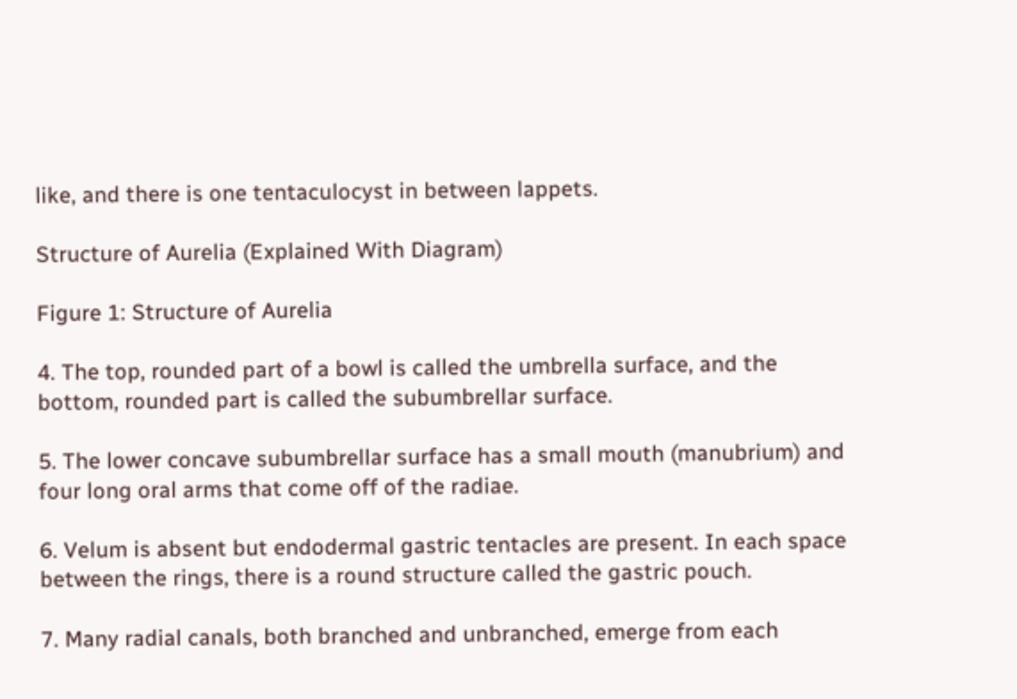like, and there is one tentaculocyst in between lappets.

Structure of Aurelia (Explained With Diagram)

Figure 1: Structure of Aurelia

4. The top, rounded part of a bowl is called the umbrella surface, and the bottom, rounded part is called the subumbrellar surface.

5. The lower concave subumbrellar surface has a small mouth (manubrium) and four long oral arms that come off of the radiae.

6. Velum is absent but endodermal gastric tentacles are present. In each space between the rings, there is a round structure called the gastric pouch.

7. Many radial canals, both branched and unbranched, emerge from each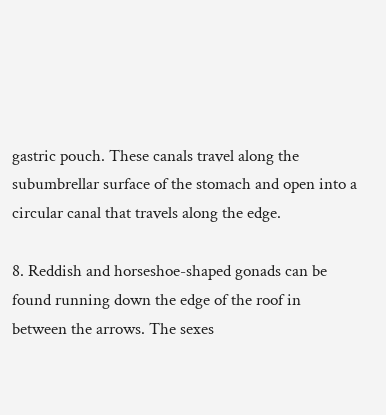gastric pouch. These canals travel along the subumbrellar surface of the stomach and open into a circular canal that travels along the edge.

8. Reddish and horseshoe-shaped gonads can be found running down the edge of the roof in between the arrows. The sexes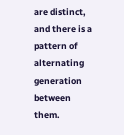are distinct, and there is a pattern of alternating generation between them.